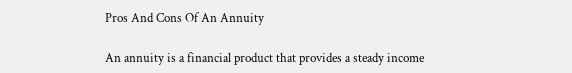Pros And Cons Of An Annuity

An annuity is a financial product that provides a steady income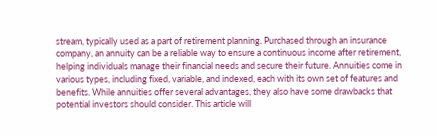stream, typically used as a part of retirement planning. Purchased through an insurance company, an annuity can be a reliable way to ensure a continuous income after retirement, helping individuals manage their financial needs and secure their future. Annuities come in various types, including fixed, variable, and indexed, each with its own set of features and benefits. While annuities offer several advantages, they also have some drawbacks that potential investors should consider. This article will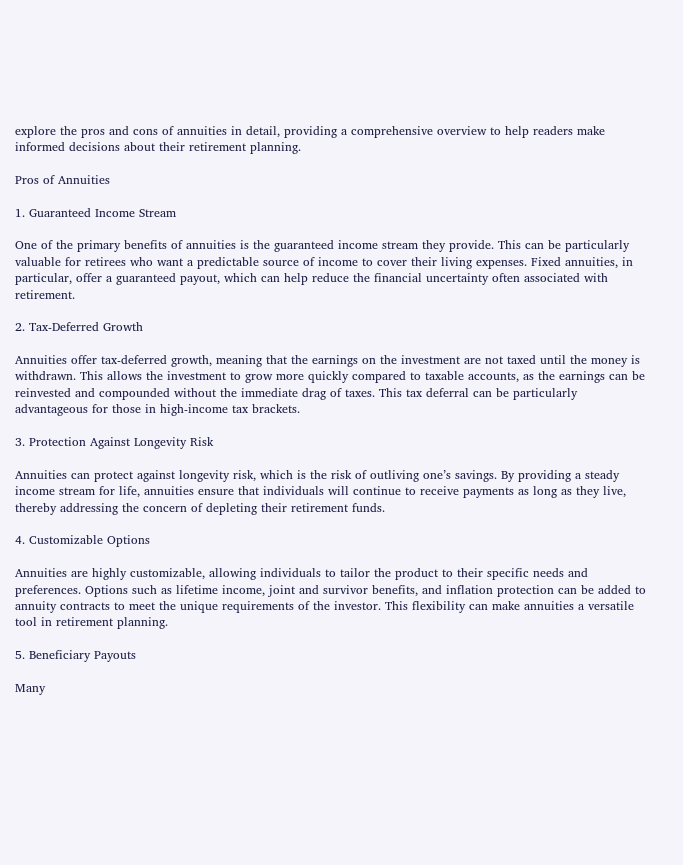explore the pros and cons of annuities in detail, providing a comprehensive overview to help readers make informed decisions about their retirement planning.

Pros of Annuities

1. Guaranteed Income Stream

One of the primary benefits of annuities is the guaranteed income stream they provide. This can be particularly valuable for retirees who want a predictable source of income to cover their living expenses. Fixed annuities, in particular, offer a guaranteed payout, which can help reduce the financial uncertainty often associated with retirement.

2. Tax-Deferred Growth

Annuities offer tax-deferred growth, meaning that the earnings on the investment are not taxed until the money is withdrawn. This allows the investment to grow more quickly compared to taxable accounts, as the earnings can be reinvested and compounded without the immediate drag of taxes. This tax deferral can be particularly advantageous for those in high-income tax brackets.

3. Protection Against Longevity Risk

Annuities can protect against longevity risk, which is the risk of outliving one’s savings. By providing a steady income stream for life, annuities ensure that individuals will continue to receive payments as long as they live, thereby addressing the concern of depleting their retirement funds.

4. Customizable Options

Annuities are highly customizable, allowing individuals to tailor the product to their specific needs and preferences. Options such as lifetime income, joint and survivor benefits, and inflation protection can be added to annuity contracts to meet the unique requirements of the investor. This flexibility can make annuities a versatile tool in retirement planning.

5. Beneficiary Payouts

Many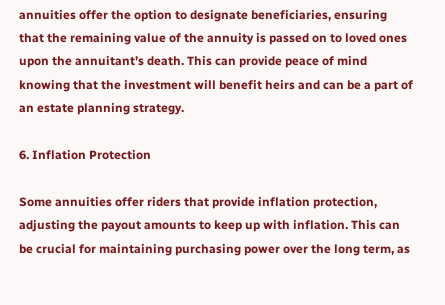annuities offer the option to designate beneficiaries, ensuring that the remaining value of the annuity is passed on to loved ones upon the annuitant’s death. This can provide peace of mind knowing that the investment will benefit heirs and can be a part of an estate planning strategy.

6. Inflation Protection

Some annuities offer riders that provide inflation protection, adjusting the payout amounts to keep up with inflation. This can be crucial for maintaining purchasing power over the long term, as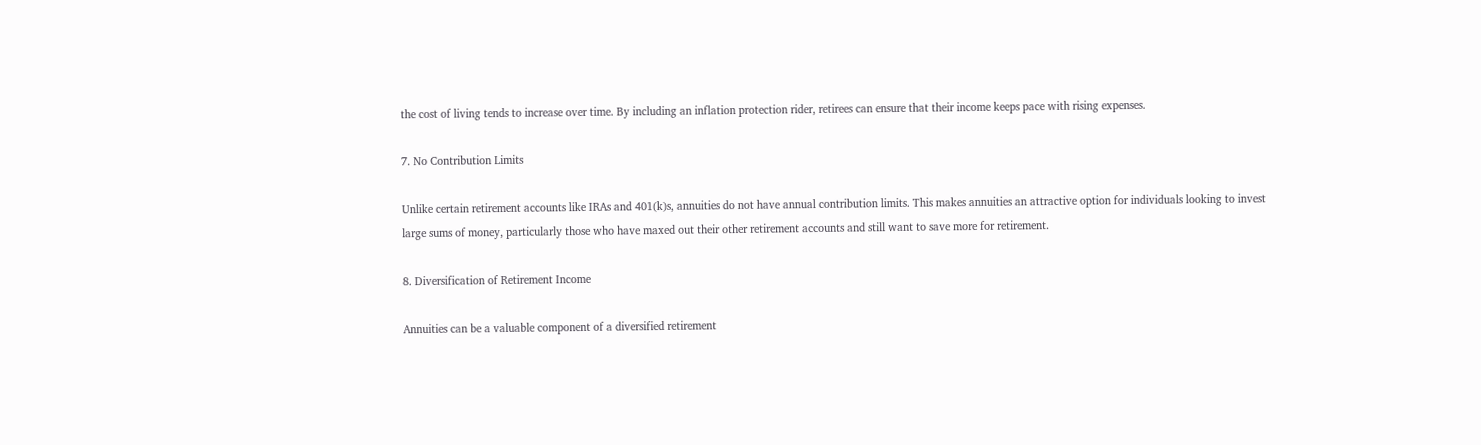the cost of living tends to increase over time. By including an inflation protection rider, retirees can ensure that their income keeps pace with rising expenses.

7. No Contribution Limits

Unlike certain retirement accounts like IRAs and 401(k)s, annuities do not have annual contribution limits. This makes annuities an attractive option for individuals looking to invest large sums of money, particularly those who have maxed out their other retirement accounts and still want to save more for retirement.

8. Diversification of Retirement Income

Annuities can be a valuable component of a diversified retirement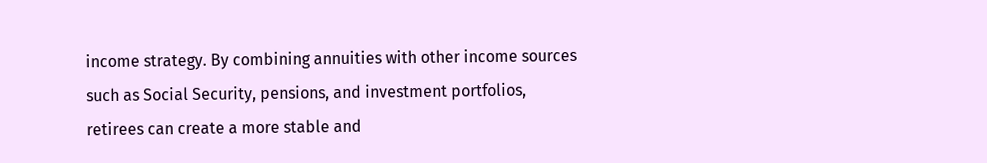income strategy. By combining annuities with other income sources such as Social Security, pensions, and investment portfolios, retirees can create a more stable and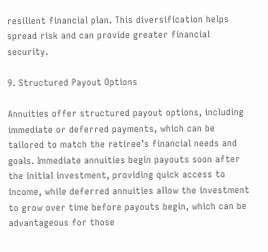resilient financial plan. This diversification helps spread risk and can provide greater financial security.

9. Structured Payout Options

Annuities offer structured payout options, including immediate or deferred payments, which can be tailored to match the retiree’s financial needs and goals. Immediate annuities begin payouts soon after the initial investment, providing quick access to income, while deferred annuities allow the investment to grow over time before payouts begin, which can be advantageous for those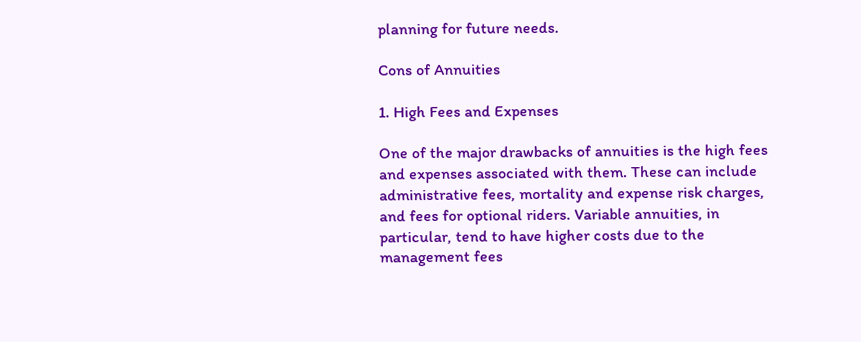planning for future needs.

Cons of Annuities

1. High Fees and Expenses

One of the major drawbacks of annuities is the high fees and expenses associated with them. These can include administrative fees, mortality and expense risk charges, and fees for optional riders. Variable annuities, in particular, tend to have higher costs due to the management fees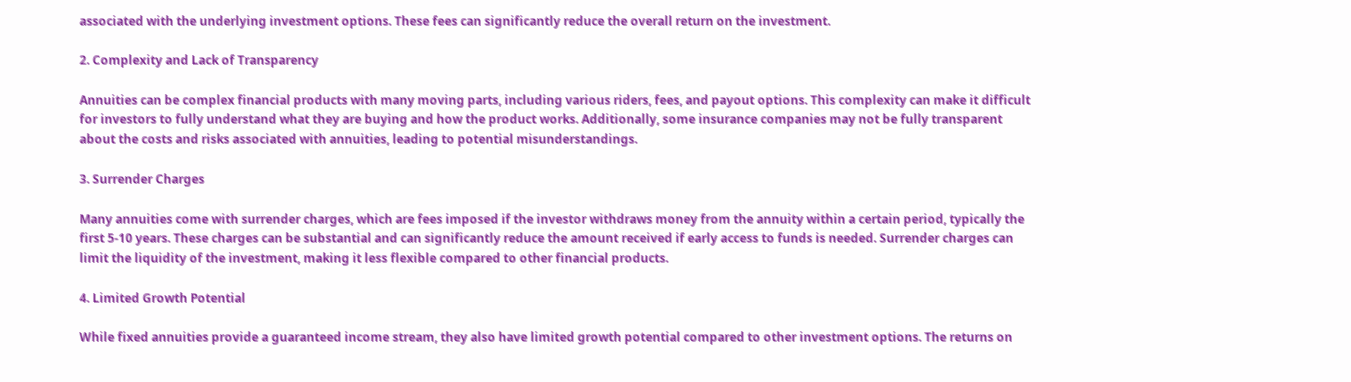associated with the underlying investment options. These fees can significantly reduce the overall return on the investment.

2. Complexity and Lack of Transparency

Annuities can be complex financial products with many moving parts, including various riders, fees, and payout options. This complexity can make it difficult for investors to fully understand what they are buying and how the product works. Additionally, some insurance companies may not be fully transparent about the costs and risks associated with annuities, leading to potential misunderstandings.

3. Surrender Charges

Many annuities come with surrender charges, which are fees imposed if the investor withdraws money from the annuity within a certain period, typically the first 5-10 years. These charges can be substantial and can significantly reduce the amount received if early access to funds is needed. Surrender charges can limit the liquidity of the investment, making it less flexible compared to other financial products.

4. Limited Growth Potential

While fixed annuities provide a guaranteed income stream, they also have limited growth potential compared to other investment options. The returns on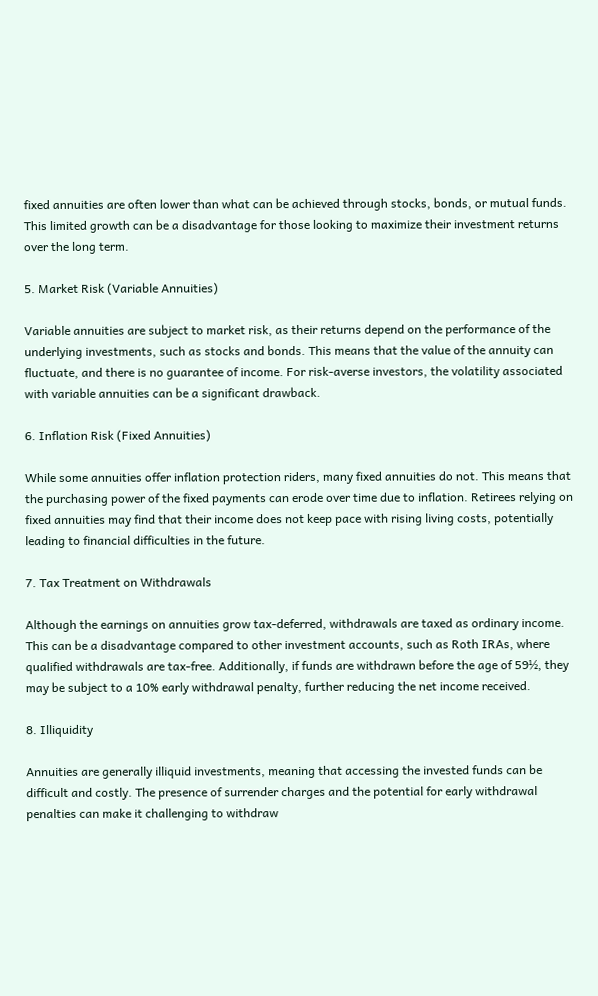fixed annuities are often lower than what can be achieved through stocks, bonds, or mutual funds. This limited growth can be a disadvantage for those looking to maximize their investment returns over the long term.

5. Market Risk (Variable Annuities)

Variable annuities are subject to market risk, as their returns depend on the performance of the underlying investments, such as stocks and bonds. This means that the value of the annuity can fluctuate, and there is no guarantee of income. For risk-averse investors, the volatility associated with variable annuities can be a significant drawback.

6. Inflation Risk (Fixed Annuities)

While some annuities offer inflation protection riders, many fixed annuities do not. This means that the purchasing power of the fixed payments can erode over time due to inflation. Retirees relying on fixed annuities may find that their income does not keep pace with rising living costs, potentially leading to financial difficulties in the future.

7. Tax Treatment on Withdrawals

Although the earnings on annuities grow tax-deferred, withdrawals are taxed as ordinary income. This can be a disadvantage compared to other investment accounts, such as Roth IRAs, where qualified withdrawals are tax-free. Additionally, if funds are withdrawn before the age of 59½, they may be subject to a 10% early withdrawal penalty, further reducing the net income received.

8. Illiquidity

Annuities are generally illiquid investments, meaning that accessing the invested funds can be difficult and costly. The presence of surrender charges and the potential for early withdrawal penalties can make it challenging to withdraw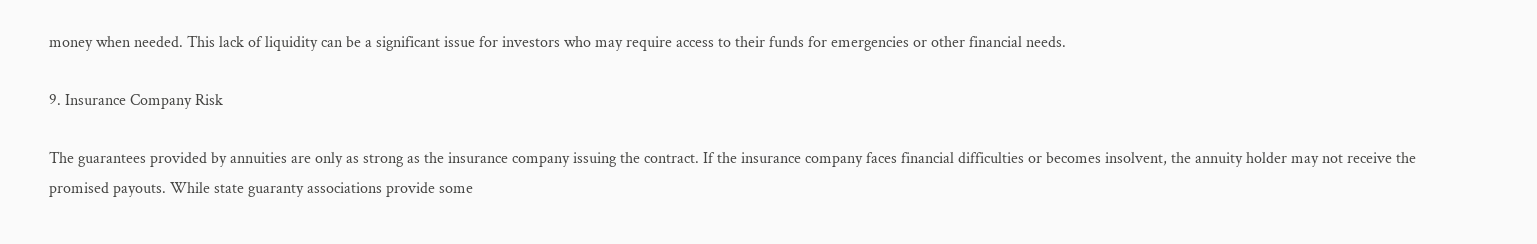money when needed. This lack of liquidity can be a significant issue for investors who may require access to their funds for emergencies or other financial needs.

9. Insurance Company Risk

The guarantees provided by annuities are only as strong as the insurance company issuing the contract. If the insurance company faces financial difficulties or becomes insolvent, the annuity holder may not receive the promised payouts. While state guaranty associations provide some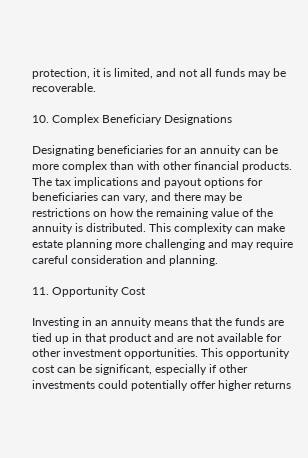protection, it is limited, and not all funds may be recoverable.

10. Complex Beneficiary Designations

Designating beneficiaries for an annuity can be more complex than with other financial products. The tax implications and payout options for beneficiaries can vary, and there may be restrictions on how the remaining value of the annuity is distributed. This complexity can make estate planning more challenging and may require careful consideration and planning.

11. Opportunity Cost

Investing in an annuity means that the funds are tied up in that product and are not available for other investment opportunities. This opportunity cost can be significant, especially if other investments could potentially offer higher returns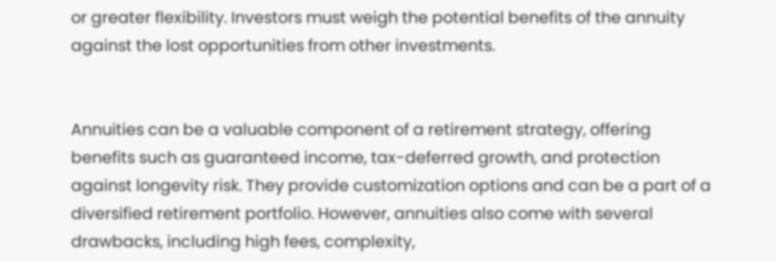or greater flexibility. Investors must weigh the potential benefits of the annuity against the lost opportunities from other investments.


Annuities can be a valuable component of a retirement strategy, offering benefits such as guaranteed income, tax-deferred growth, and protection against longevity risk. They provide customization options and can be a part of a diversified retirement portfolio. However, annuities also come with several drawbacks, including high fees, complexity,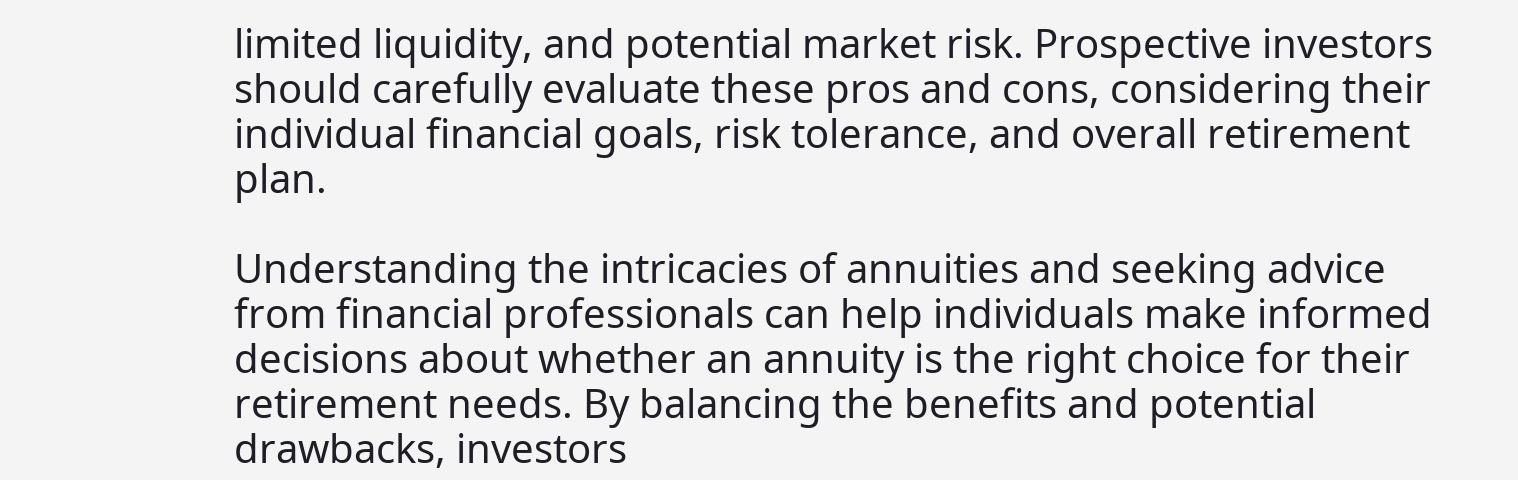limited liquidity, and potential market risk. Prospective investors should carefully evaluate these pros and cons, considering their individual financial goals, risk tolerance, and overall retirement plan.

Understanding the intricacies of annuities and seeking advice from financial professionals can help individuals make informed decisions about whether an annuity is the right choice for their retirement needs. By balancing the benefits and potential drawbacks, investors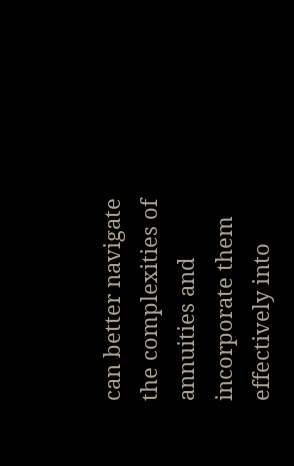can better navigate the complexities of annuities and incorporate them effectively into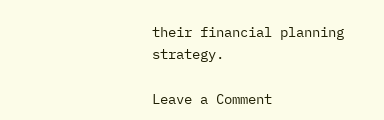their financial planning strategy.

Leave a Comment